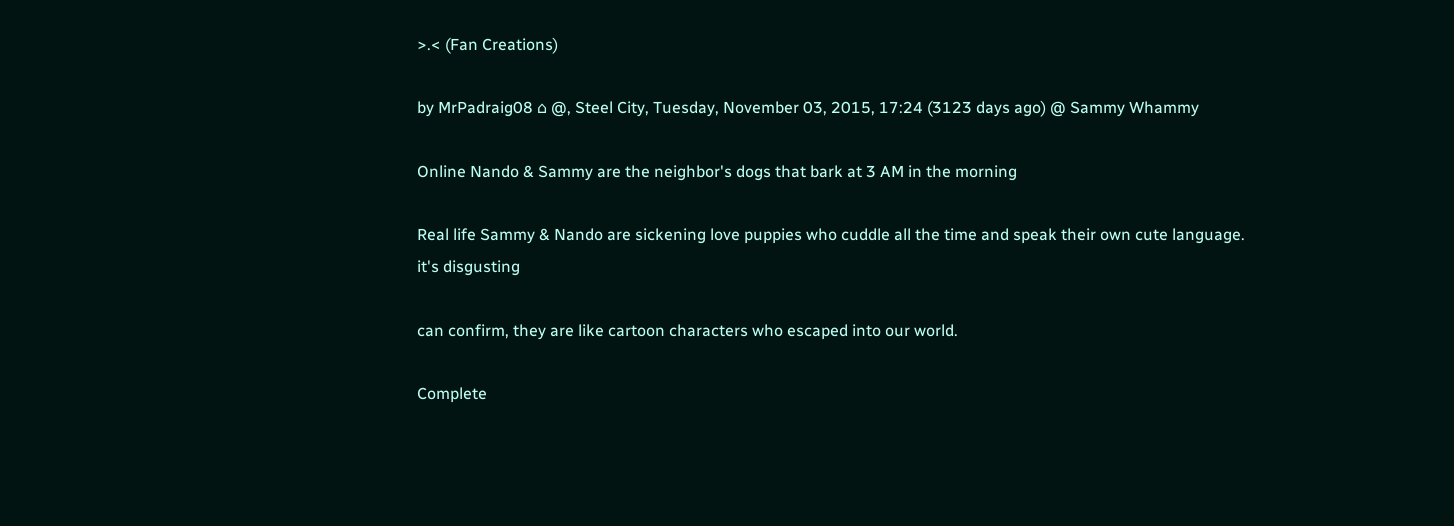>.< (Fan Creations)

by MrPadraig08 ⌂ @, Steel City, Tuesday, November 03, 2015, 17:24 (3123 days ago) @ Sammy Whammy

Online Nando & Sammy are the neighbor's dogs that bark at 3 AM in the morning

Real life Sammy & Nando are sickening love puppies who cuddle all the time and speak their own cute language.
it's disgusting

can confirm, they are like cartoon characters who escaped into our world.

Complete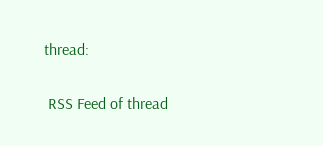thread:

 RSS Feed of thread